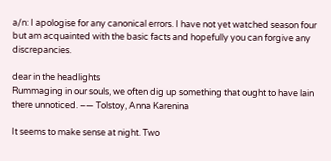a/n: I apologise for any canonical errors. I have not yet watched season four but am acquainted with the basic facts and hopefully you can forgive any discrepancies.

dear in the headlights
Rummaging in our souls, we often dig up something that ought to have lain there unnoticed. –— Tolstoy, Anna Karenina

It seems to make sense at night. Two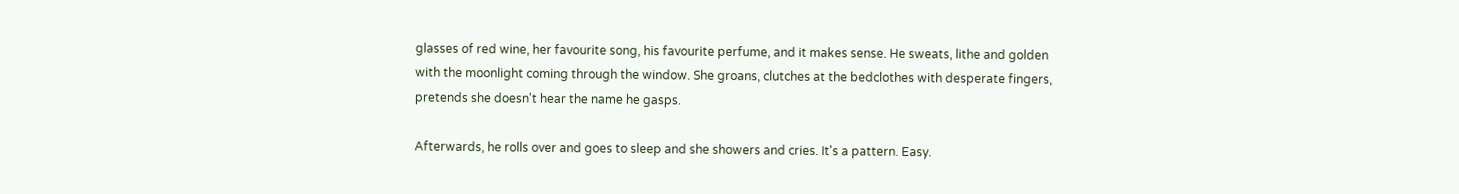glasses of red wine, her favourite song, his favourite perfume, and it makes sense. He sweats, lithe and golden with the moonlight coming through the window. She groans, clutches at the bedclothes with desperate fingers, pretends she doesn't hear the name he gasps.

Afterwards, he rolls over and goes to sleep and she showers and cries. It's a pattern. Easy.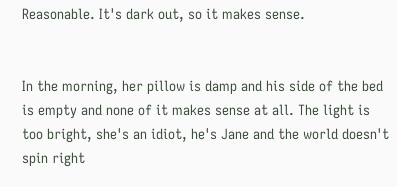Reasonable. It's dark out, so it makes sense.


In the morning, her pillow is damp and his side of the bed is empty and none of it makes sense at all. The light is too bright, she's an idiot, he's Jane and the world doesn't spin right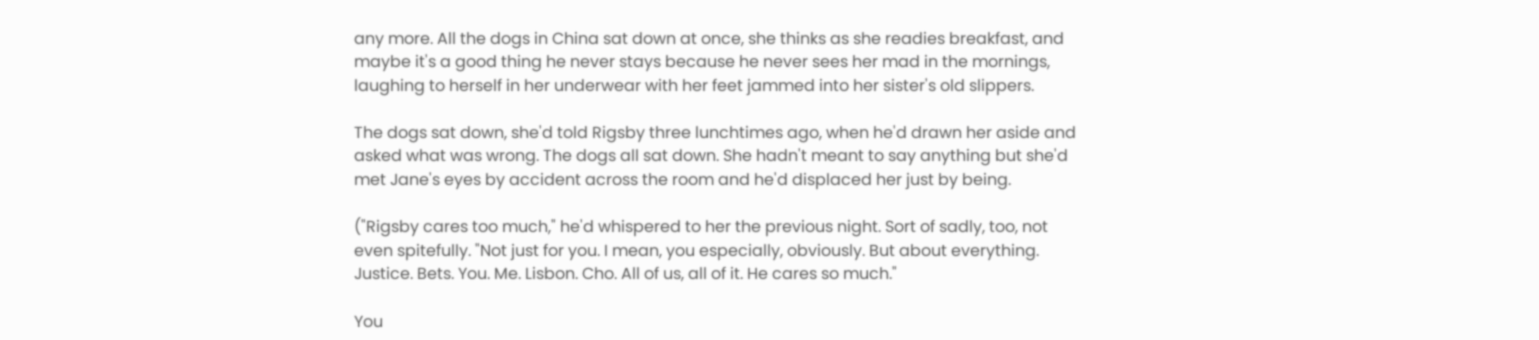any more. All the dogs in China sat down at once, she thinks as she readies breakfast, and maybe it's a good thing he never stays because he never sees her mad in the mornings, laughing to herself in her underwear with her feet jammed into her sister's old slippers.

The dogs sat down, she'd told Rigsby three lunchtimes ago, when he'd drawn her aside and asked what was wrong. The dogs all sat down. She hadn't meant to say anything but she'd met Jane's eyes by accident across the room and he'd displaced her just by being.

("Rigsby cares too much," he'd whispered to her the previous night. Sort of sadly, too, not even spitefully. "Not just for you. I mean, you especially, obviously. But about everything. Justice. Bets. You. Me. Lisbon. Cho. All of us, all of it. He cares so much."

You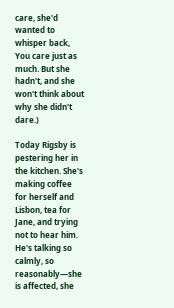care, she'd wanted to whisper back, You care just as much. But she hadn't, and she won't think about why she didn't dare.)

Today Rigsby is pestering her in the kitchen. She's making coffee for herself and Lisbon, tea for Jane, and trying not to hear him. He's talking so calmly, so reasonably—she is affected, she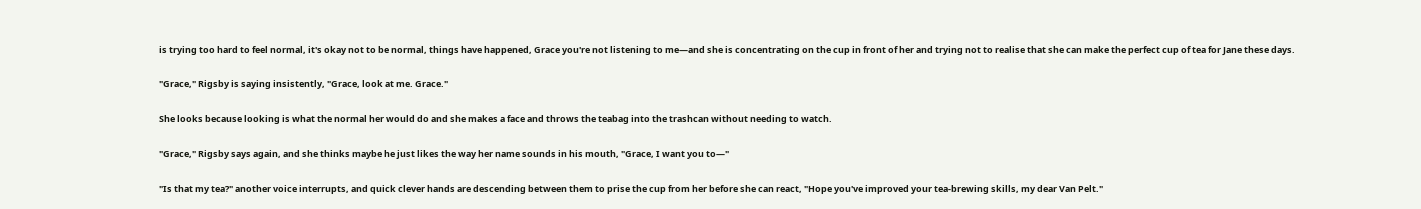is trying too hard to feel normal, it's okay not to be normal, things have happened, Grace you're not listening to me—and she is concentrating on the cup in front of her and trying not to realise that she can make the perfect cup of tea for Jane these days.

"Grace," Rigsby is saying insistently, "Grace, look at me. Grace."

She looks because looking is what the normal her would do and she makes a face and throws the teabag into the trashcan without needing to watch.

"Grace," Rigsby says again, and she thinks maybe he just likes the way her name sounds in his mouth, "Grace, I want you to—"

"Is that my tea?" another voice interrupts, and quick clever hands are descending between them to prise the cup from her before she can react, "Hope you've improved your tea-brewing skills, my dear Van Pelt."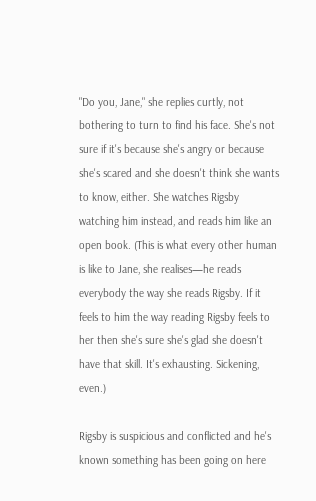"Do you, Jane," she replies curtly, not bothering to turn to find his face. She's not sure if it's because she's angry or because she's scared and she doesn't think she wants to know, either. She watches Rigsby watching him instead, and reads him like an open book. (This is what every other human is like to Jane, she realises—he reads everybody the way she reads Rigsby. If it feels to him the way reading Rigsby feels to her then she's sure she's glad she doesn't have that skill. It's exhausting. Sickening, even.)

Rigsby is suspicious and conflicted and he's known something has been going on here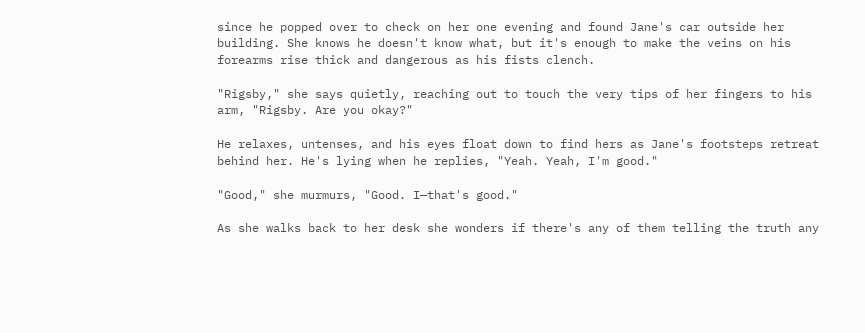since he popped over to check on her one evening and found Jane's car outside her building. She knows he doesn't know what, but it's enough to make the veins on his forearms rise thick and dangerous as his fists clench.

"Rigsby," she says quietly, reaching out to touch the very tips of her fingers to his arm, "Rigsby. Are you okay?"

He relaxes, untenses, and his eyes float down to find hers as Jane's footsteps retreat behind her. He's lying when he replies, "Yeah. Yeah, I'm good."

"Good," she murmurs, "Good. I—that's good."

As she walks back to her desk she wonders if there's any of them telling the truth any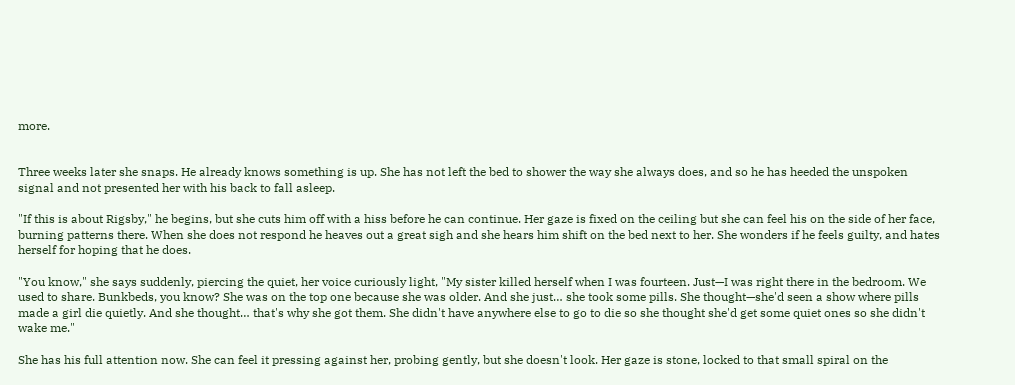more.


Three weeks later she snaps. He already knows something is up. She has not left the bed to shower the way she always does, and so he has heeded the unspoken signal and not presented her with his back to fall asleep.

"If this is about Rigsby," he begins, but she cuts him off with a hiss before he can continue. Her gaze is fixed on the ceiling but she can feel his on the side of her face, burning patterns there. When she does not respond he heaves out a great sigh and she hears him shift on the bed next to her. She wonders if he feels guilty, and hates herself for hoping that he does.

"You know," she says suddenly, piercing the quiet, her voice curiously light, "My sister killed herself when I was fourteen. Just—I was right there in the bedroom. We used to share. Bunkbeds, you know? She was on the top one because she was older. And she just… she took some pills. She thought—she'd seen a show where pills made a girl die quietly. And she thought… that's why she got them. She didn't have anywhere else to go to die so she thought she'd get some quiet ones so she didn't wake me."

She has his full attention now. She can feel it pressing against her, probing gently, but she doesn't look. Her gaze is stone, locked to that small spiral on the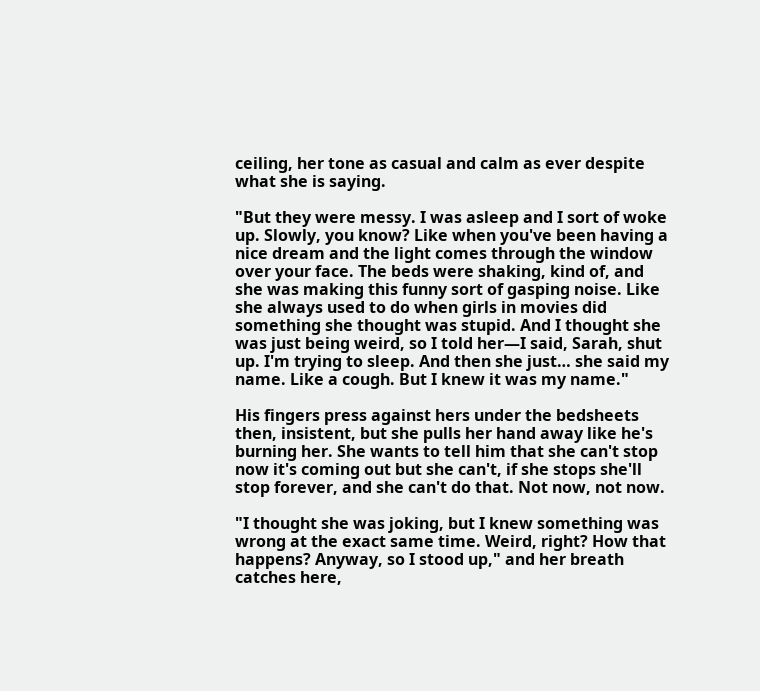ceiling, her tone as casual and calm as ever despite what she is saying.

"But they were messy. I was asleep and I sort of woke up. Slowly, you know? Like when you've been having a nice dream and the light comes through the window over your face. The beds were shaking, kind of, and she was making this funny sort of gasping noise. Like she always used to do when girls in movies did something she thought was stupid. And I thought she was just being weird, so I told her—I said, Sarah, shut up. I'm trying to sleep. And then she just… she said my name. Like a cough. But I knew it was my name."

His fingers press against hers under the bedsheets then, insistent, but she pulls her hand away like he's burning her. She wants to tell him that she can't stop now it's coming out but she can't, if she stops she'll stop forever, and she can't do that. Not now, not now.

"I thought she was joking, but I knew something was wrong at the exact same time. Weird, right? How that happens? Anyway, so I stood up," and her breath catches here,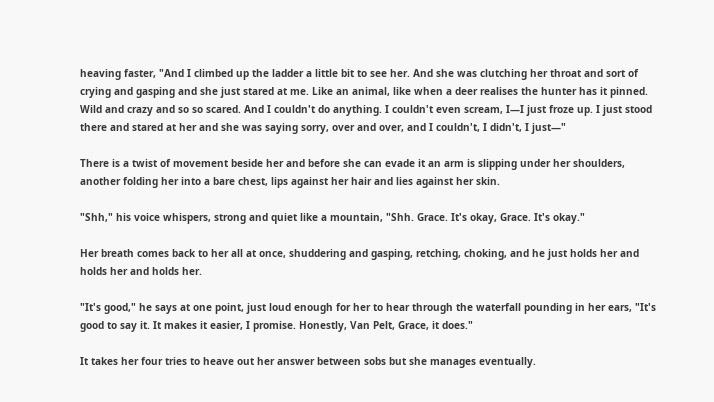heaving faster, "And I climbed up the ladder a little bit to see her. And she was clutching her throat and sort of crying and gasping and she just stared at me. Like an animal, like when a deer realises the hunter has it pinned. Wild and crazy and so so scared. And I couldn't do anything. I couldn't even scream, I—I just froze up. I just stood there and stared at her and she was saying sorry, over and over, and I couldn't, I didn't, I just—"

There is a twist of movement beside her and before she can evade it an arm is slipping under her shoulders, another folding her into a bare chest, lips against her hair and lies against her skin.

"Shh," his voice whispers, strong and quiet like a mountain, "Shh. Grace. It's okay, Grace. It's okay."

Her breath comes back to her all at once, shuddering and gasping, retching, choking, and he just holds her and holds her and holds her.

"It's good," he says at one point, just loud enough for her to hear through the waterfall pounding in her ears, "It's good to say it. It makes it easier, I promise. Honestly, Van Pelt, Grace, it does."

It takes her four tries to heave out her answer between sobs but she manages eventually.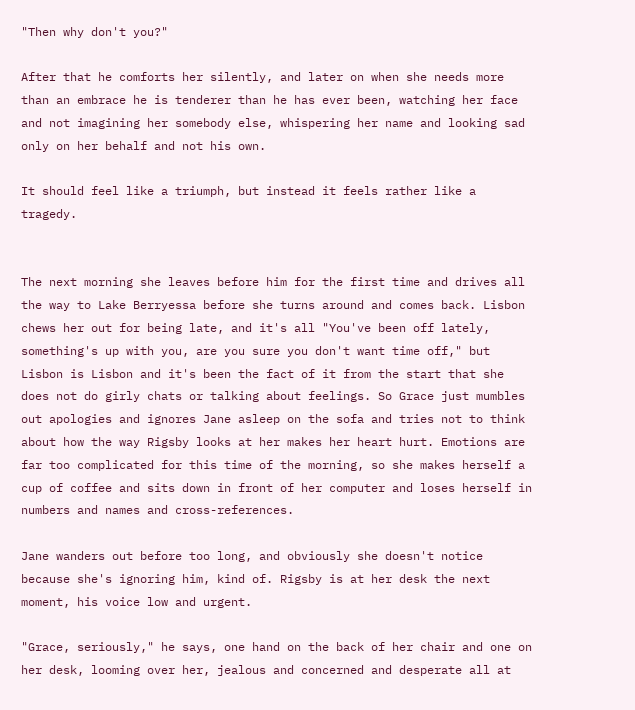"Then why don't you?"

After that he comforts her silently, and later on when she needs more than an embrace he is tenderer than he has ever been, watching her face and not imagining her somebody else, whispering her name and looking sad only on her behalf and not his own.

It should feel like a triumph, but instead it feels rather like a tragedy.


The next morning she leaves before him for the first time and drives all the way to Lake Berryessa before she turns around and comes back. Lisbon chews her out for being late, and it's all "You've been off lately, something's up with you, are you sure you don't want time off," but Lisbon is Lisbon and it's been the fact of it from the start that she does not do girly chats or talking about feelings. So Grace just mumbles out apologies and ignores Jane asleep on the sofa and tries not to think about how the way Rigsby looks at her makes her heart hurt. Emotions are far too complicated for this time of the morning, so she makes herself a cup of coffee and sits down in front of her computer and loses herself in numbers and names and cross-references.

Jane wanders out before too long, and obviously she doesn't notice because she's ignoring him, kind of. Rigsby is at her desk the next moment, his voice low and urgent.

"Grace, seriously," he says, one hand on the back of her chair and one on her desk, looming over her, jealous and concerned and desperate all at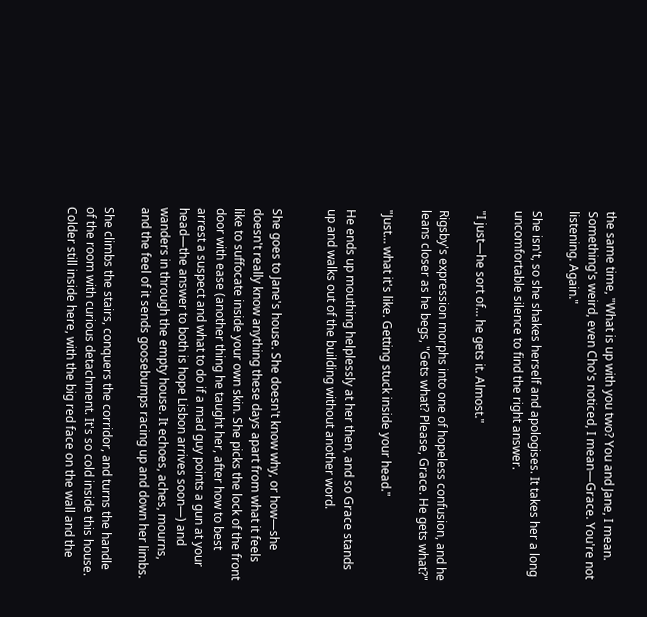the same time, "What is up with you two? You and Jane, I mean. Something's weird, even Cho's noticed, I mean—Grace. You're not listening. Again."

She isn't, so she shakes herself and apologises. It takes her a long uncomfortable silence to find the right answer.

"I just—he sort of… he gets it. Almost."

Rigsby's expression morphs into one of hopeless confusion, and he leans closer as he begs, "Gets what? Please, Grace. He gets what?"

"Just… what it's like. Getting stuck inside your head."

He ends up mouthing helplessly at her then, and so Grace stands up and walks out of the building without another word.


She goes to Jane's house. She doesn't know why, or how—she doesn't really know anything these days apart from what it feels like to suffocate inside your own skin. She picks the lock of the front door with ease (another thing he taught her, after how to best arrest a suspect and what to do if a mad guy points a gun at your head—the answer to both is hope Lisbon arrives soon—) and wanders in through the empty house. It echoes, aches, mourns, and the feel of it sends goosebumps racing up and down her limbs.

She climbs the stairs, conquers the corridor, and turns the handle of the room with curious detachment. It's so cold inside this house. Colder still inside here, with the big red face on the wall and the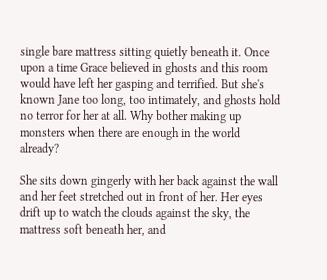single bare mattress sitting quietly beneath it. Once upon a time Grace believed in ghosts and this room would have left her gasping and terrified. But she's known Jane too long, too intimately, and ghosts hold no terror for her at all. Why bother making up monsters when there are enough in the world already?

She sits down gingerly with her back against the wall and her feet stretched out in front of her. Her eyes drift up to watch the clouds against the sky, the mattress soft beneath her, and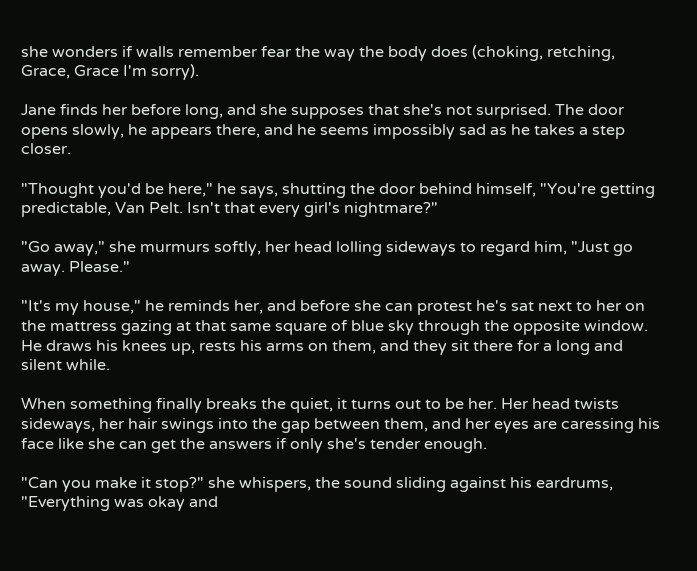she wonders if walls remember fear the way the body does (choking, retching, Grace, Grace I'm sorry).

Jane finds her before long, and she supposes that she's not surprised. The door opens slowly, he appears there, and he seems impossibly sad as he takes a step closer.

"Thought you'd be here," he says, shutting the door behind himself, "You're getting predictable, Van Pelt. Isn't that every girl's nightmare?"

"Go away," she murmurs softly, her head lolling sideways to regard him, "Just go away. Please."

"It's my house," he reminds her, and before she can protest he's sat next to her on the mattress gazing at that same square of blue sky through the opposite window. He draws his knees up, rests his arms on them, and they sit there for a long and silent while.

When something finally breaks the quiet, it turns out to be her. Her head twists sideways, her hair swings into the gap between them, and her eyes are caressing his face like she can get the answers if only she's tender enough.

"Can you make it stop?" she whispers, the sound sliding against his eardrums, "Everything was okay and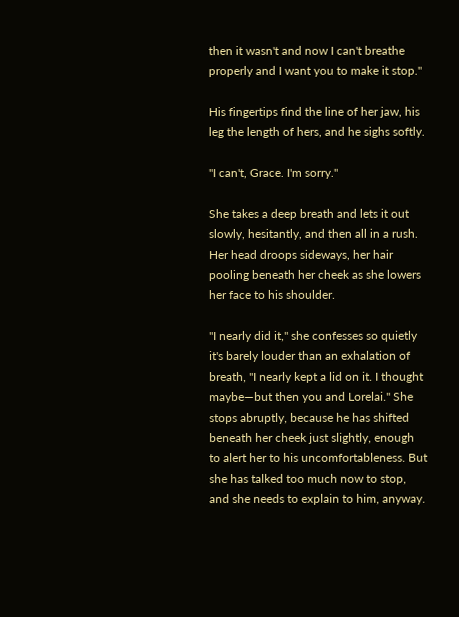then it wasn't and now I can't breathe properly and I want you to make it stop."

His fingertips find the line of her jaw, his leg the length of hers, and he sighs softly.

"I can't, Grace. I'm sorry."

She takes a deep breath and lets it out slowly, hesitantly, and then all in a rush. Her head droops sideways, her hair pooling beneath her cheek as she lowers her face to his shoulder.

"I nearly did it," she confesses so quietly it's barely louder than an exhalation of breath, "I nearly kept a lid on it. I thought maybe—but then you and Lorelai." She stops abruptly, because he has shifted beneath her cheek just slightly, enough to alert her to his uncomfortableness. But she has talked too much now to stop, and she needs to explain to him, anyway.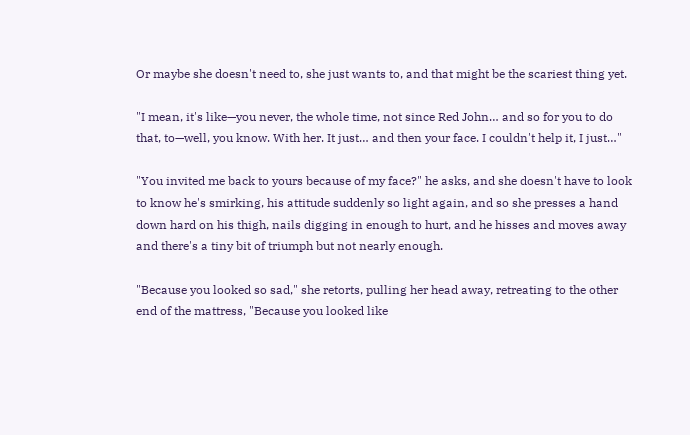Or maybe she doesn't need to, she just wants to, and that might be the scariest thing yet.

"I mean, it's like—you never, the whole time, not since Red John… and so for you to do that, to—well, you know. With her. It just… and then your face. I couldn't help it, I just…"

"You invited me back to yours because of my face?" he asks, and she doesn't have to look to know he's smirking, his attitude suddenly so light again, and so she presses a hand down hard on his thigh, nails digging in enough to hurt, and he hisses and moves away and there's a tiny bit of triumph but not nearly enough.

"Because you looked so sad," she retorts, pulling her head away, retreating to the other end of the mattress, "Because you looked like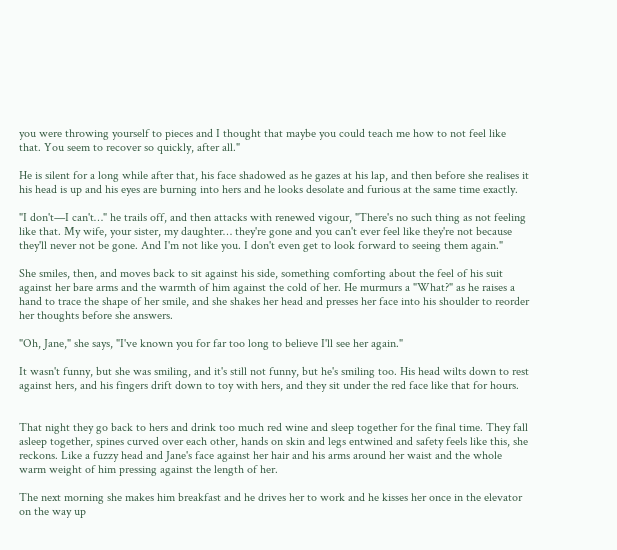you were throwing yourself to pieces and I thought that maybe you could teach me how to not feel like that. You seem to recover so quickly, after all."

He is silent for a long while after that, his face shadowed as he gazes at his lap, and then before she realises it his head is up and his eyes are burning into hers and he looks desolate and furious at the same time exactly.

"I don't—I can't…" he trails off, and then attacks with renewed vigour, "There's no such thing as not feeling like that. My wife, your sister, my daughter… they're gone and you can't ever feel like they're not because they'll never not be gone. And I'm not like you. I don't even get to look forward to seeing them again."

She smiles, then, and moves back to sit against his side, something comforting about the feel of his suit against her bare arms and the warmth of him against the cold of her. He murmurs a "What?" as he raises a hand to trace the shape of her smile, and she shakes her head and presses her face into his shoulder to reorder her thoughts before she answers.

"Oh, Jane," she says, "I've known you for far too long to believe I'll see her again."

It wasn't funny, but she was smiling, and it's still not funny, but he's smiling too. His head wilts down to rest against hers, and his fingers drift down to toy with hers, and they sit under the red face like that for hours.


That night they go back to hers and drink too much red wine and sleep together for the final time. They fall asleep together, spines curved over each other, hands on skin and legs entwined and safety feels like this, she reckons. Like a fuzzy head and Jane's face against her hair and his arms around her waist and the whole warm weight of him pressing against the length of her.

The next morning she makes him breakfast and he drives her to work and he kisses her once in the elevator on the way up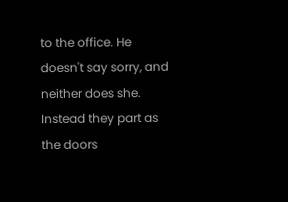to the office. He doesn't say sorry, and neither does she. Instead they part as the doors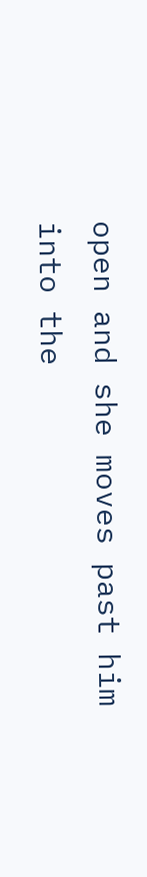open and she moves past him into the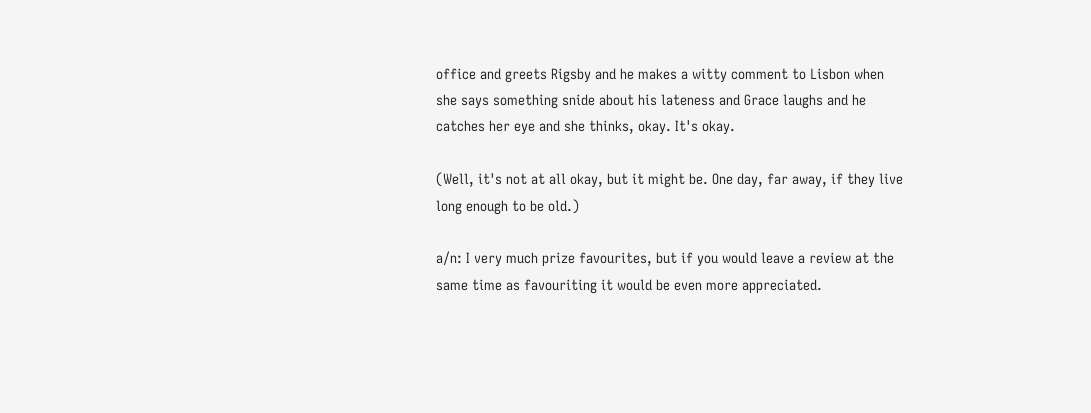office and greets Rigsby and he makes a witty comment to Lisbon when she says something snide about his lateness and Grace laughs and he catches her eye and she thinks, okay. It's okay.

(Well, it's not at all okay, but it might be. One day, far away, if they live long enough to be old.)

a/n: I very much prize favourites, but if you would leave a review at the same time as favouriting it would be even more appreciated.